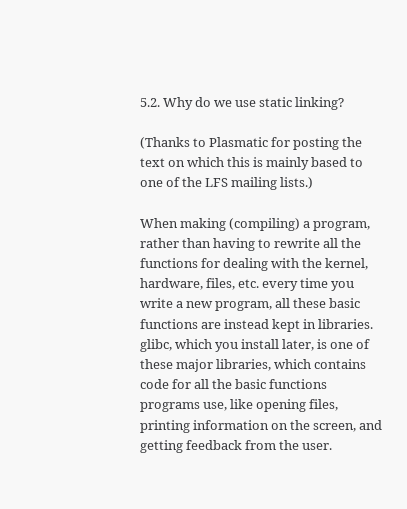5.2. Why do we use static linking?

(Thanks to Plasmatic for posting the text on which this is mainly based to one of the LFS mailing lists.)

When making (compiling) a program, rather than having to rewrite all the functions for dealing with the kernel, hardware, files, etc. every time you write a new program, all these basic functions are instead kept in libraries. glibc, which you install later, is one of these major libraries, which contains code for all the basic functions programs use, like opening files, printing information on the screen, and getting feedback from the user.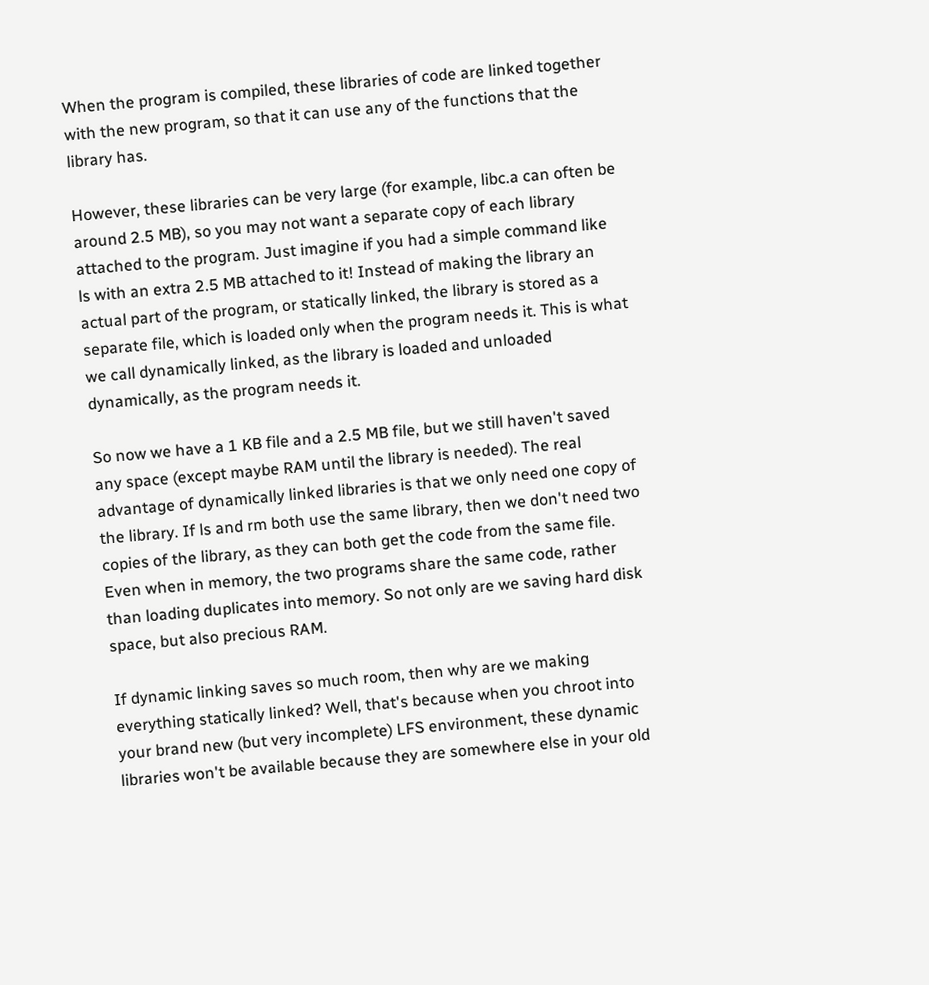When the program is compiled, these libraries of code are linked together with the new program, so that it can use any of the functions that the library has.

However, these libraries can be very large (for example, libc.a can often be around 2.5 MB), so you may not want a separate copy of each library attached to the program. Just imagine if you had a simple command like ls with an extra 2.5 MB attached to it! Instead of making the library an actual part of the program, or statically linked, the library is stored as a separate file, which is loaded only when the program needs it. This is what we call dynamically linked, as the library is loaded and unloaded dynamically, as the program needs it.

So now we have a 1 KB file and a 2.5 MB file, but we still haven't saved any space (except maybe RAM until the library is needed). The real advantage of dynamically linked libraries is that we only need one copy of the library. If ls and rm both use the same library, then we don't need two copies of the library, as they can both get the code from the same file. Even when in memory, the two programs share the same code, rather than loading duplicates into memory. So not only are we saving hard disk space, but also precious RAM.

If dynamic linking saves so much room, then why are we making everything statically linked? Well, that's because when you chroot into your brand new (but very incomplete) LFS environment, these dynamic libraries won't be available because they are somewhere else in your old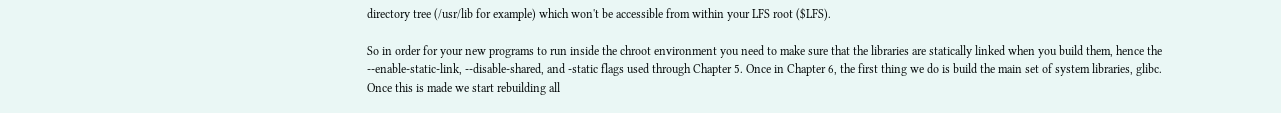directory tree (/usr/lib for example) which won't be accessible from within your LFS root ($LFS).

So in order for your new programs to run inside the chroot environment you need to make sure that the libraries are statically linked when you build them, hence the --enable-static-link, --disable-shared, and -static flags used through Chapter 5. Once in Chapter 6, the first thing we do is build the main set of system libraries, glibc. Once this is made we start rebuilding all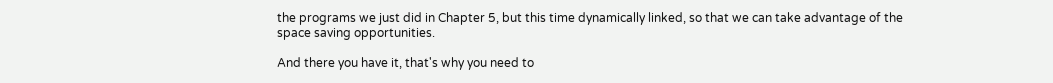the programs we just did in Chapter 5, but this time dynamically linked, so that we can take advantage of the space saving opportunities.

And there you have it, that's why you need to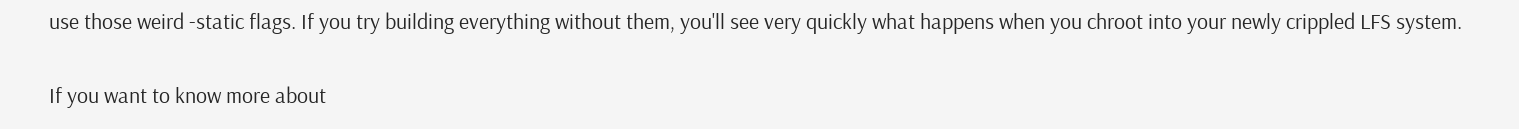use those weird -static flags. If you try building everything without them, you'll see very quickly what happens when you chroot into your newly crippled LFS system.

If you want to know more about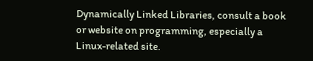Dynamically Linked Libraries, consult a book or website on programming, especially a Linux-related site.